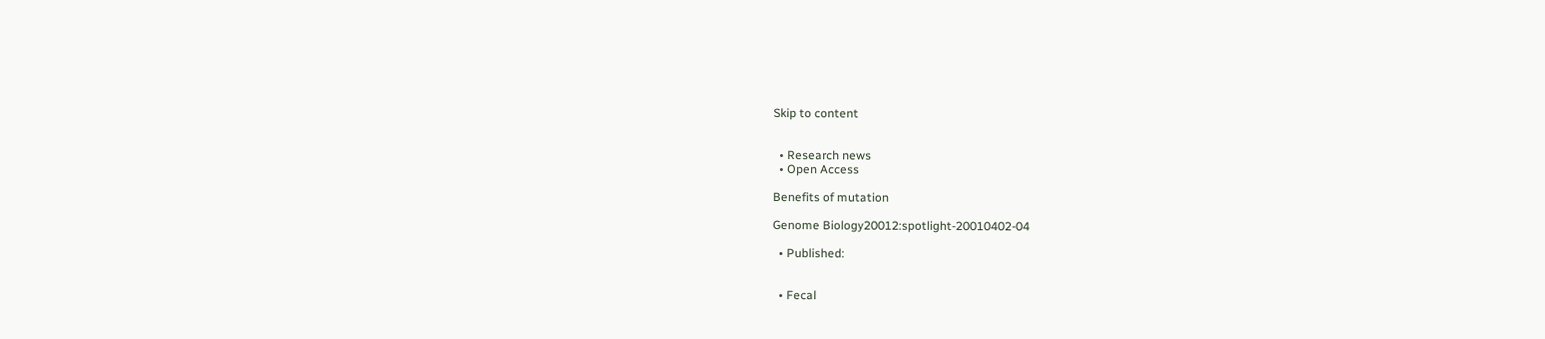Skip to content


  • Research news
  • Open Access

Benefits of mutation

Genome Biology20012:spotlight-20010402-04

  • Published:


  • Fecal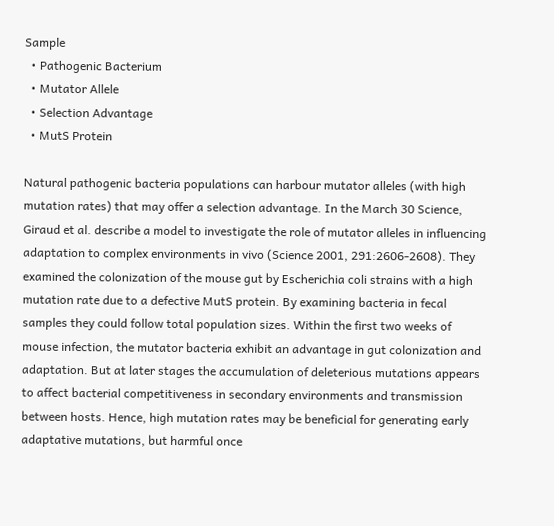Sample
  • Pathogenic Bacterium
  • Mutator Allele
  • Selection Advantage
  • MutS Protein

Natural pathogenic bacteria populations can harbour mutator alleles (with high mutation rates) that may offer a selection advantage. In the March 30 Science, Giraud et al. describe a model to investigate the role of mutator alleles in influencing adaptation to complex environments in vivo (Science 2001, 291:2606-2608). They examined the colonization of the mouse gut by Escherichia coli strains with a high mutation rate due to a defective MutS protein. By examining bacteria in fecal samples they could follow total population sizes. Within the first two weeks of mouse infection, the mutator bacteria exhibit an advantage in gut colonization and adaptation. But at later stages the accumulation of deleterious mutations appears to affect bacterial competitiveness in secondary environments and transmission between hosts. Hence, high mutation rates may be beneficial for generating early adaptative mutations, but harmful once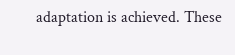adaptation is achieved. These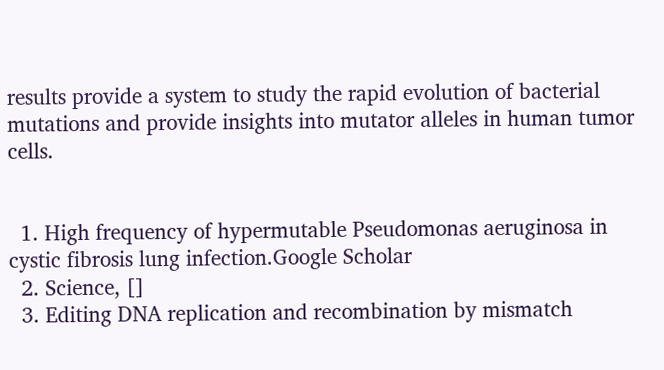results provide a system to study the rapid evolution of bacterial mutations and provide insights into mutator alleles in human tumor cells.


  1. High frequency of hypermutable Pseudomonas aeruginosa in cystic fibrosis lung infection.Google Scholar
  2. Science, []
  3. Editing DNA replication and recombination by mismatch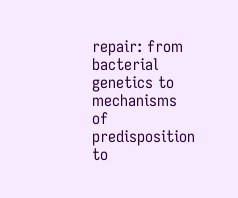repair: from bacterial genetics to mechanisms of predisposition to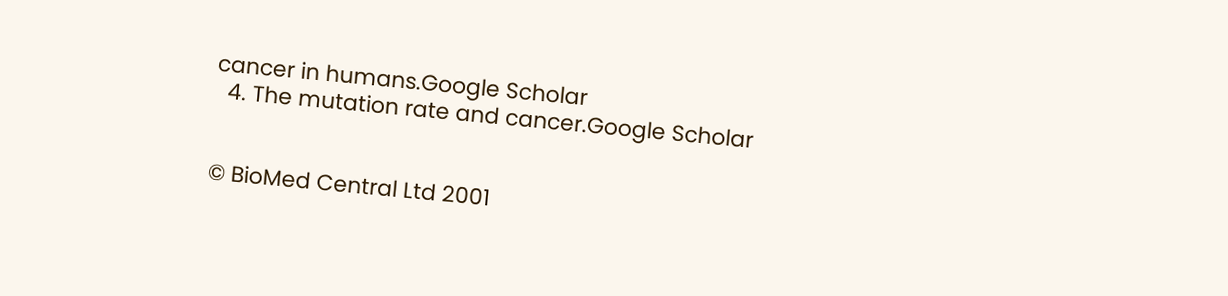cancer in humans.Google Scholar
  4. The mutation rate and cancer.Google Scholar


© BioMed Central Ltd 2001